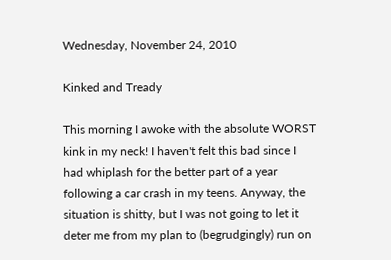Wednesday, November 24, 2010

Kinked and Tready

This morning I awoke with the absolute WORST kink in my neck! I haven't felt this bad since I had whiplash for the better part of a year following a car crash in my teens. Anyway, the situation is shitty, but I was not going to let it deter me from my plan to (begrudgingly) run on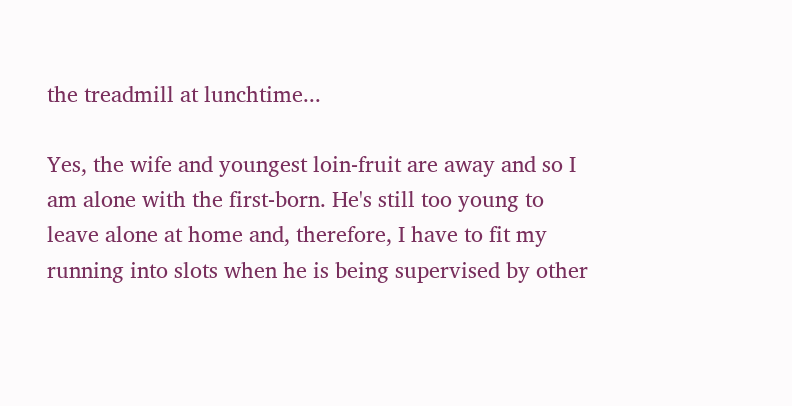the treadmill at lunchtime...

Yes, the wife and youngest loin-fruit are away and so I am alone with the first-born. He's still too young to leave alone at home and, therefore, I have to fit my running into slots when he is being supervised by other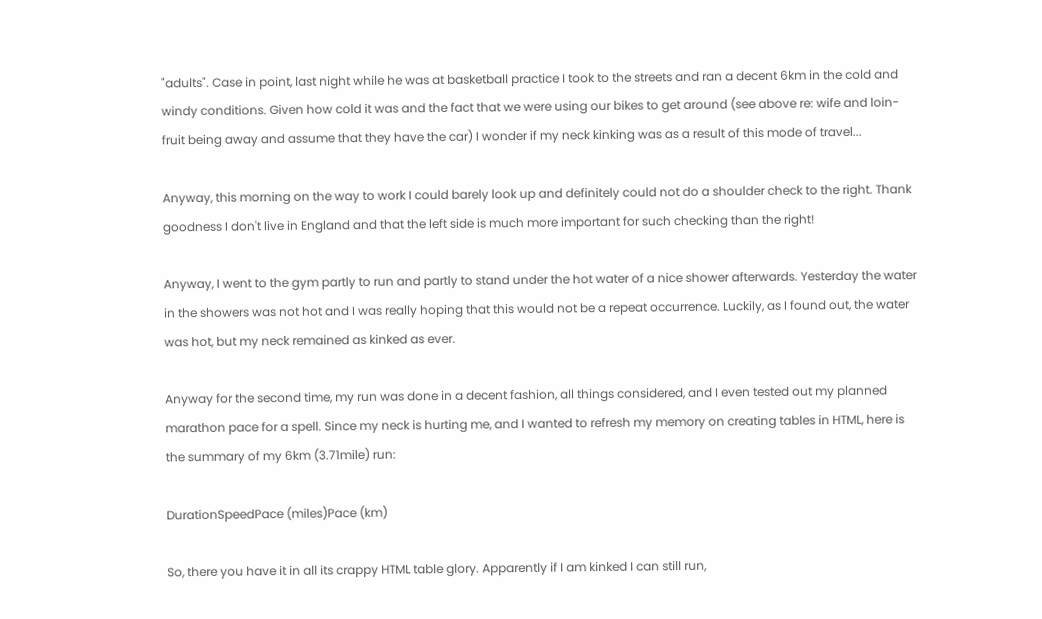"adults". Case in point, last night while he was at basketball practice I took to the streets and ran a decent 6km in the cold and windy conditions. Given how cold it was and the fact that we were using our bikes to get around (see above re: wife and loin-fruit being away and assume that they have the car) I wonder if my neck kinking was as a result of this mode of travel...

Anyway, this morning on the way to work I could barely look up and definitely could not do a shoulder check to the right. Thank goodness I don't live in England and that the left side is much more important for such checking than the right!

Anyway, I went to the gym partly to run and partly to stand under the hot water of a nice shower afterwards. Yesterday the water in the showers was not hot and I was really hoping that this would not be a repeat occurrence. Luckily, as I found out, the water was hot, but my neck remained as kinked as ever.

Anyway for the second time, my run was done in a decent fashion, all things considered, and I even tested out my planned marathon pace for a spell. Since my neck is hurting me, and I wanted to refresh my memory on creating tables in HTML, here is the summary of my 6km (3.71mile) run:

DurationSpeedPace (miles)Pace (km)

So, there you have it in all its crappy HTML table glory. Apparently if I am kinked I can still run,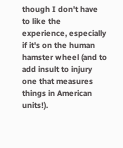though I don't have to like the experience, especially if it's on the human hamster wheel (and to add insult to injury one that measures things in American units!).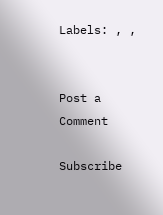Labels: , ,


Post a Comment

Subscribe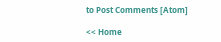to Post Comments [Atom]

<< Home